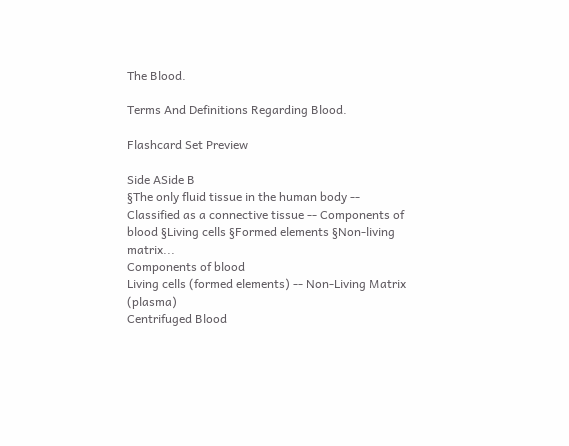The Blood.

Terms And Definitions Regarding Blood.

Flashcard Set Preview

Side ASide B
§The only fluid tissue in the human body -- Classified as a connective tissue -- Components of blood §Living cells §Formed elements §Non-living matrix...
Components of blood
Living cells (formed elements) -- Non-Living Matrix (plasma)
Centrifuged Blood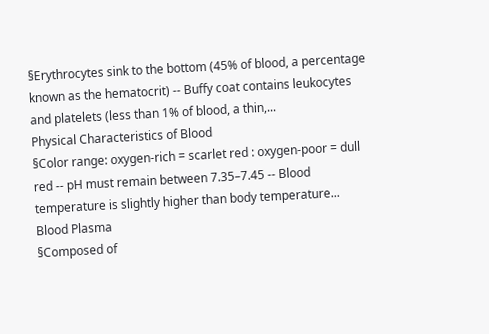§Erythrocytes sink to the bottom (45% of blood, a percentage known as the hematocrit) -- Buffy coat contains leukocytes and platelets (less than 1% of blood, a thin,...
Physical Characteristics of Blood
§Color range: oxygen-rich = scarlet red : oxygen-poor = dull red -- pH must remain between 7.35–7.45 -- Blood temperature is slightly higher than body temperature...
Blood Plasma
§Composed of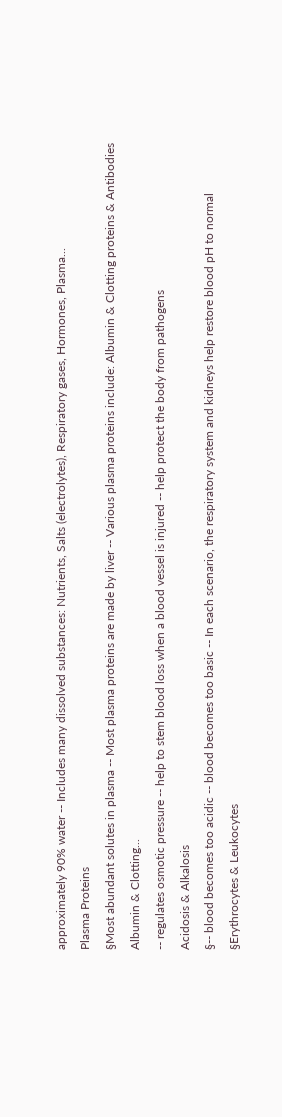approximately 90% water -- Includes many dissolved substances: Nutrients, Salts (electrolytes), Respiratory gases, Hormones, Plasma...
Plasma Proteins
§Most abundant solutes in plasma -- Most plasma proteins are made by liver -- Various plasma proteins include: Albumin & Clotting proteins & Antibodies
Albumin & Clotting...
-- regulates osmotic pressure -- help to stem blood loss when a blood vessel is injured -- help protect the body from pathogens
Acidosis & Alkalosis
§-- blood becomes too acidic -- blood becomes too basic -- In each scenario, the respiratory system and kidneys help restore blood pH to normal
§Erythrocytes & Leukocytes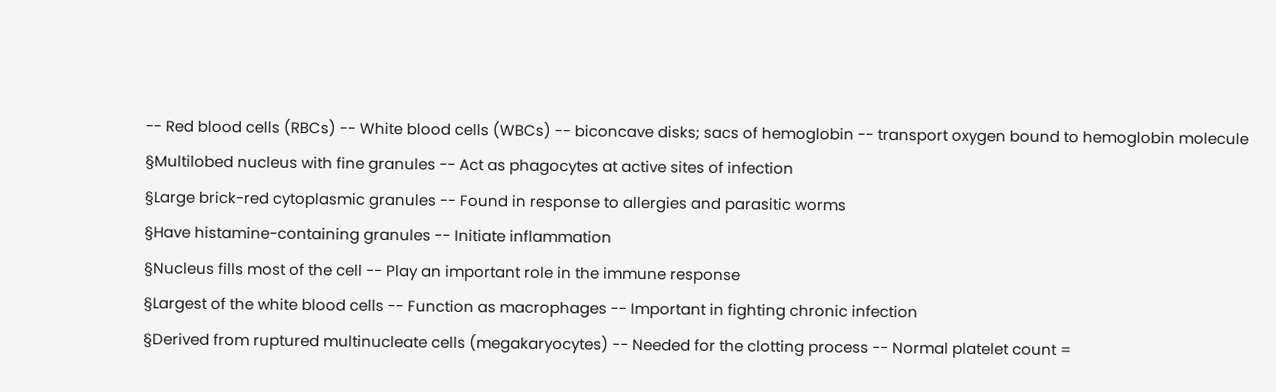-- Red blood cells (RBCs) -- White blood cells (WBCs) -- biconcave disks; sacs of hemoglobin -- transport oxygen bound to hemoglobin molecule
§Multilobed nucleus with fine granules -- Act as phagocytes at active sites of infection
§Large brick-red cytoplasmic granules -- Found in response to allergies and parasitic worms
§Have histamine-containing granules -- Initiate inflammation
§Nucleus fills most of the cell -- Play an important role in the immune response
§Largest of the white blood cells -- Function as macrophages -- Important in fighting chronic infection
§Derived from ruptured multinucleate cells (megakaryocytes) -- Needed for the clotting process -- Normal platelet count =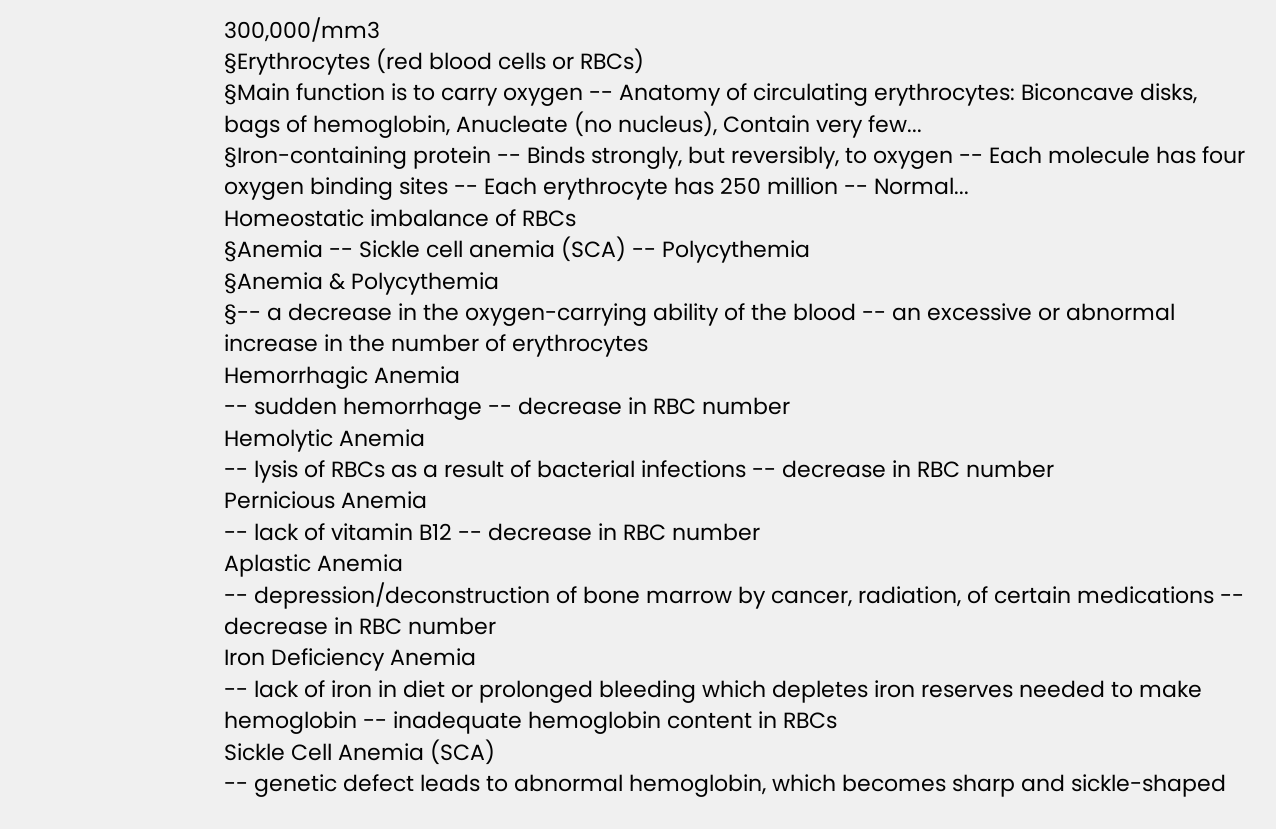300,000/mm3
§Erythrocytes (red blood cells or RBCs)
§Main function is to carry oxygen -- Anatomy of circulating erythrocytes: Biconcave disks, bags of hemoglobin, Anucleate (no nucleus), Contain very few...
§Iron-containing protein -- Binds strongly, but reversibly, to oxygen -- Each molecule has four oxygen binding sites -- Each erythrocyte has 250 million -- Normal...
Homeostatic imbalance of RBCs
§Anemia -- Sickle cell anemia (SCA) -- Polycythemia
§Anemia & Polycythemia
§-- a decrease in the oxygen-carrying ability of the blood -- an excessive or abnormal increase in the number of erythrocytes
Hemorrhagic Anemia
-- sudden hemorrhage -- decrease in RBC number
Hemolytic Anemia
-- lysis of RBCs as a result of bacterial infections -- decrease in RBC number
Pernicious Anemia
-- lack of vitamin B12 -- decrease in RBC number
Aplastic Anemia
-- depression/deconstruction of bone marrow by cancer, radiation, of certain medications -- decrease in RBC number
Iron Deficiency Anemia
-- lack of iron in diet or prolonged bleeding which depletes iron reserves needed to make hemoglobin -- inadequate hemoglobin content in RBCs
Sickle Cell Anemia (SCA)
-- genetic defect leads to abnormal hemoglobin, which becomes sharp and sickle-shaped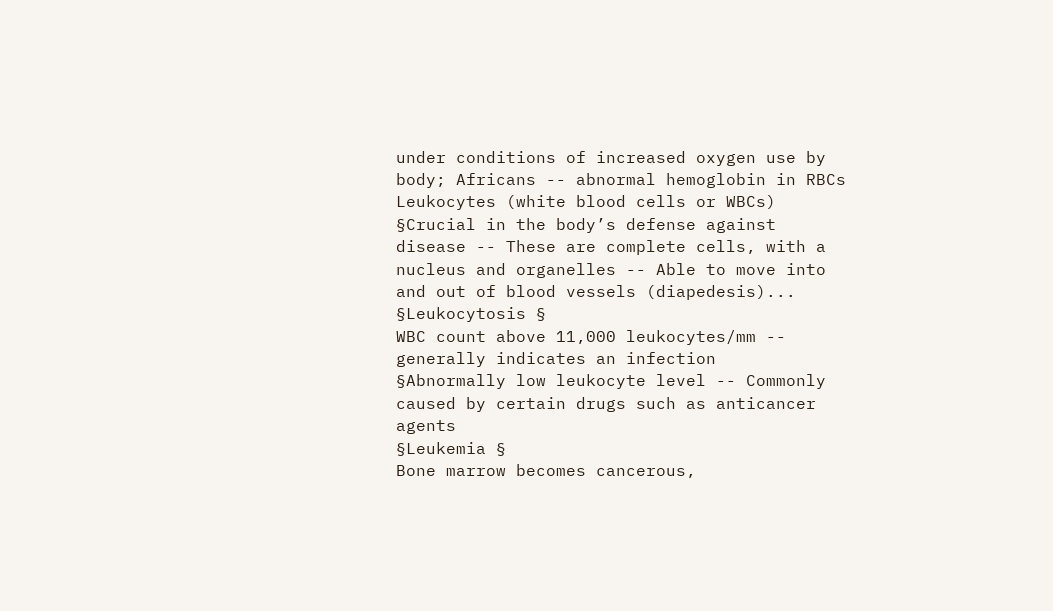under conditions of increased oxygen use by body; Africans -- abnormal hemoglobin in RBCs
Leukocytes (white blood cells or WBCs)
§Crucial in the body’s defense against disease -- These are complete cells, with a nucleus and organelles -- Able to move into and out of blood vessels (diapedesis)...
§Leukocytosis §
WBC count above 11,000 leukocytes/mm -- generally indicates an infection
§Abnormally low leukocyte level -- Commonly caused by certain drugs such as anticancer agents
§Leukemia §
Bone marrow becomes cancerous,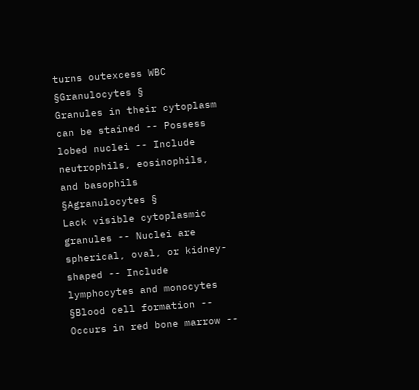turns outexcess WBC
§Granulocytes §
Granules in their cytoplasm can be stained -- Possess lobed nuclei -- Include neutrophils, eosinophils, and basophils
§Agranulocytes §
Lack visible cytoplasmic granules -- Nuclei are spherical, oval, or kidney-shaped -- Include lymphocytes and monocytes
§Blood cell formation -- Occurs in red bone marrow --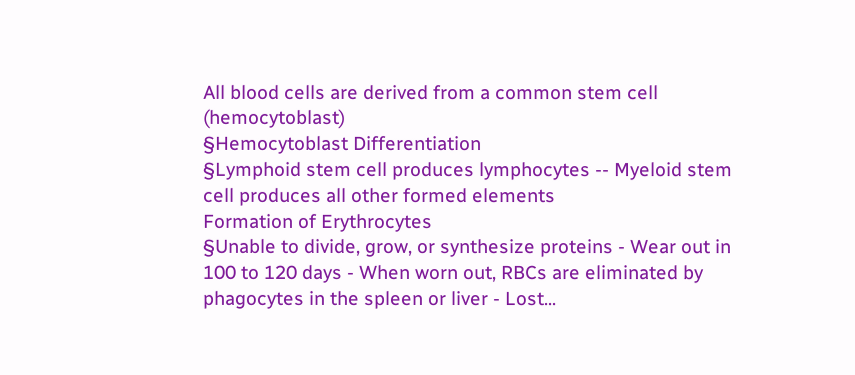All blood cells are derived from a common stem cell (hemocytoblast)
§Hemocytoblast Differentiation
§Lymphoid stem cell produces lymphocytes -- Myeloid stem cell produces all other formed elements
Formation of Erythrocytes
§Unable to divide, grow, or synthesize proteins - Wear out in 100 to 120 days - When worn out, RBCs are eliminated by phagocytes in the spleen or liver - Lost...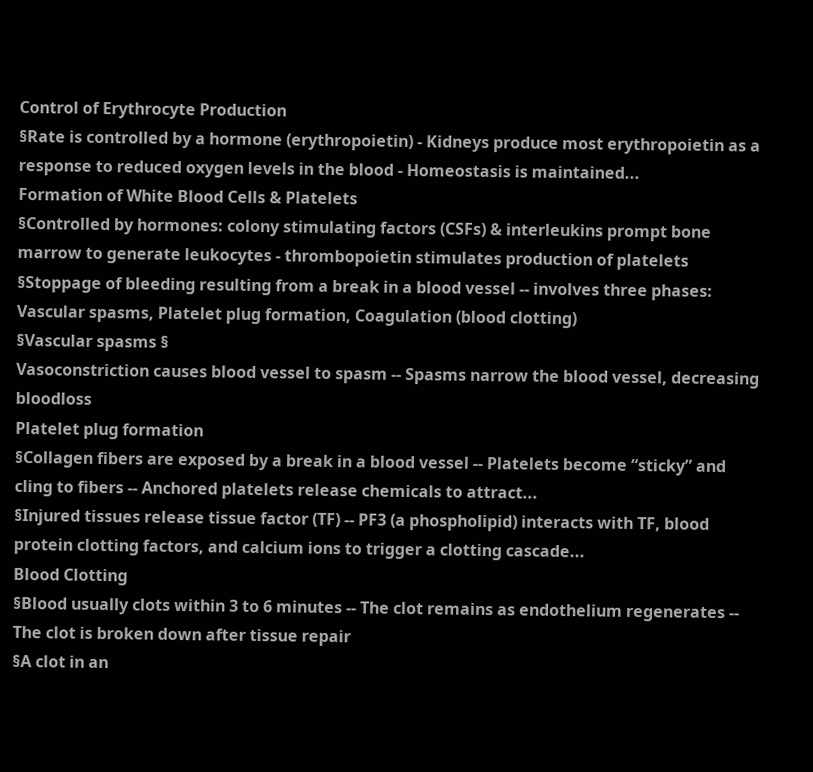Control of Erythrocyte Production
§Rate is controlled by a hormone (erythropoietin) - Kidneys produce most erythropoietin as a response to reduced oxygen levels in the blood - Homeostasis is maintained...
Formation of White Blood Cells & Platelets
§Controlled by hormones: colony stimulating factors (CSFs) & interleukins prompt bone marrow to generate leukocytes - thrombopoietin stimulates production of platelets
§Stoppage of bleeding resulting from a break in a blood vessel -- involves three phases: Vascular spasms, Platelet plug formation, Coagulation (blood clotting)
§Vascular spasms §
Vasoconstriction causes blood vessel to spasm -- Spasms narrow the blood vessel, decreasing bloodloss
Platelet plug formation
§Collagen fibers are exposed by a break in a blood vessel -- Platelets become “sticky” and cling to fibers -- Anchored platelets release chemicals to attract...
§Injured tissues release tissue factor (TF) -- PF3 (a phospholipid) interacts with TF, blood protein clotting factors, and calcium ions to trigger a clotting cascade...
Blood Clotting
§Blood usually clots within 3 to 6 minutes -- The clot remains as endothelium regenerates -- The clot is broken down after tissue repair
§A clot in an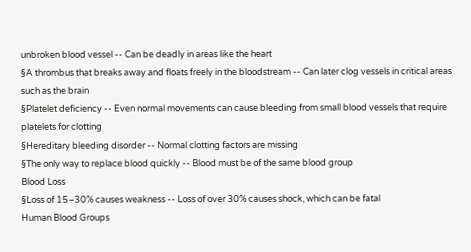unbroken blood vessel -- Can be deadly in areas like the heart
§A thrombus that breaks away and floats freely in the bloodstream -- Can later clog vessels in critical areas such as the brain
§Platelet deficiency -- Even normal movements can cause bleeding from small blood vessels that require platelets for clotting
§Hereditary bleeding disorder -- Normal clotting factors are missing
§The only way to replace blood quickly -- Blood must be of the same blood group
Blood Loss
§Loss of 15–30% causes weakness -- Loss of over 30% causes shock, which can be fatal
Human Blood Groups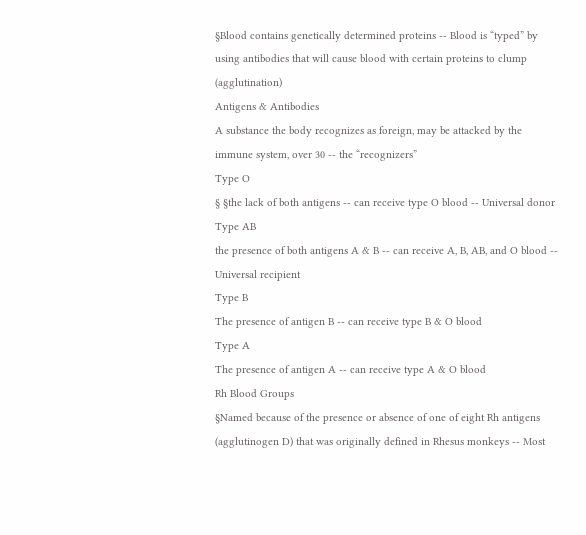§Blood contains genetically determined proteins -- Blood is “typed” by using antibodies that will cause blood with certain proteins to clump (agglutination)
Antigens & Antibodies
A substance the body recognizes as foreign, may be attacked by the immune system, over 30 -- the “recognizers”
Type O
§ §the lack of both antigens -- can receive type O blood -- Universal donor
Type AB
the presence of both antigens A & B -- can receive A, B, AB, and O blood -- Universal recipient
Type B
The presence of antigen B -- can receive type B & O blood
Type A
The presence of antigen A -- can receive type A & O blood
Rh Blood Groups
§Named because of the presence or absence of one of eight Rh antigens (agglutinogen D) that was originally defined in Rhesus monkeys -- Most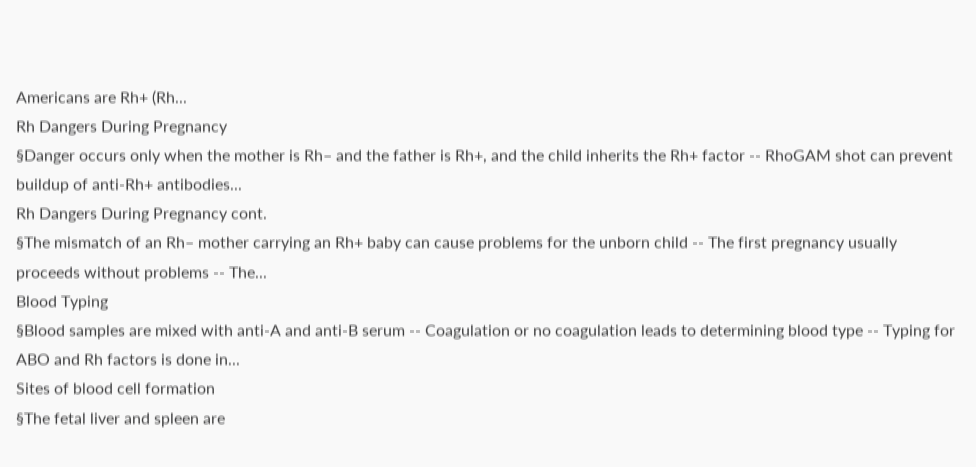Americans are Rh+ (Rh...
Rh Dangers During Pregnancy
§Danger occurs only when the mother is Rh– and the father is Rh+, and the child inherits the Rh+ factor -- RhoGAM shot can prevent buildup of anti-Rh+ antibodies...
Rh Dangers During Pregnancy cont.
§The mismatch of an Rh– mother carrying an Rh+ baby can cause problems for the unborn child -- The first pregnancy usually proceeds without problems -- The...
Blood Typing
§Blood samples are mixed with anti-A and anti-B serum -- Coagulation or no coagulation leads to determining blood type -- Typing for ABO and Rh factors is done in...
Sites of blood cell formation
§The fetal liver and spleen are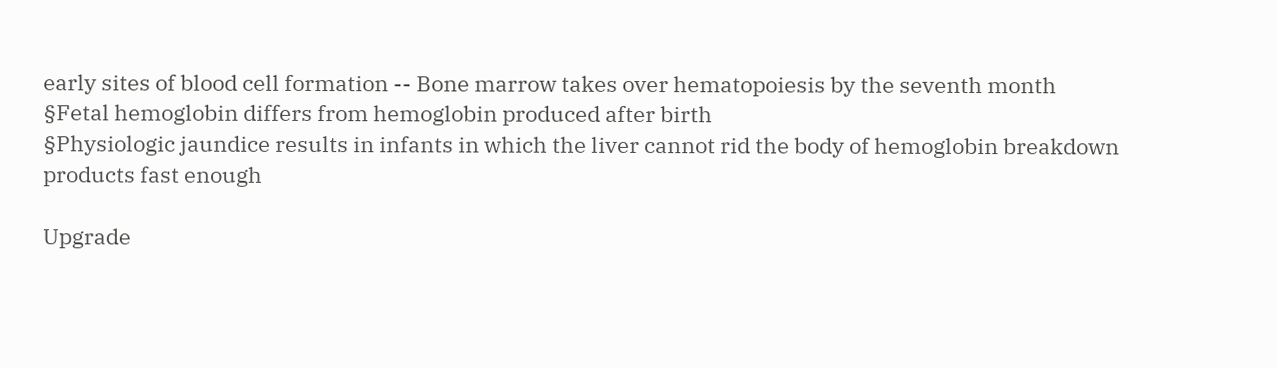early sites of blood cell formation -- Bone marrow takes over hematopoiesis by the seventh month
§Fetal hemoglobin differs from hemoglobin produced after birth
§Physiologic jaundice results in infants in which the liver cannot rid the body of hemoglobin breakdown products fast enough

Upgrade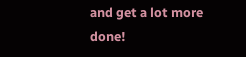and get a lot more done!